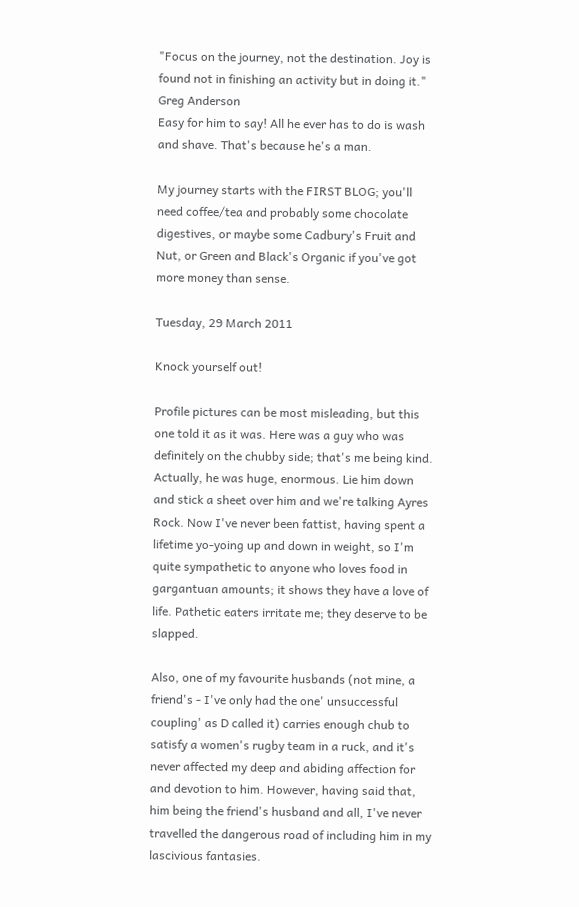"Focus on the journey, not the destination. Joy is found not in finishing an activity but in doing it." Greg Anderson
Easy for him to say! All he ever has to do is wash and shave. That's because he's a man.

My journey starts with the FIRST BLOG; you'll need coffee/tea and probably some chocolate digestives, or maybe some Cadbury's Fruit and Nut, or Green and Black's Organic if you've got more money than sense.

Tuesday, 29 March 2011

Knock yourself out!

Profile pictures can be most misleading, but this one told it as it was. Here was a guy who was definitely on the chubby side; that's me being kind. Actually, he was huge, enormous. Lie him down and stick a sheet over him and we're talking Ayres Rock. Now I've never been fattist, having spent a lifetime yo-yoing up and down in weight, so I'm quite sympathetic to anyone who loves food in gargantuan amounts; it shows they have a love of life. Pathetic eaters irritate me; they deserve to be slapped.

Also, one of my favourite husbands (not mine, a friend's - I've only had the one' unsuccessful coupling' as D called it) carries enough chub to satisfy a women's rugby team in a ruck, and it's never affected my deep and abiding affection for and devotion to him. However, having said that, him being the friend's husband and all, I've never travelled the dangerous road of including him in my lascivious fantasies.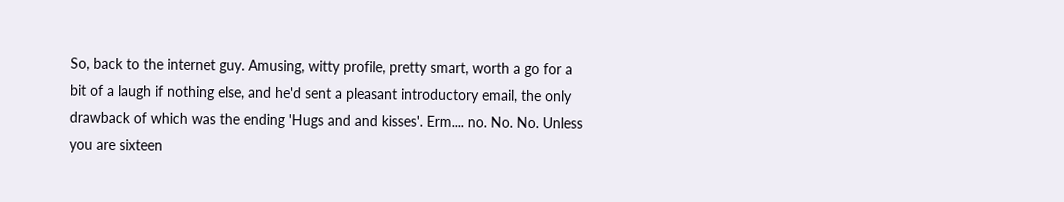So, back to the internet guy. Amusing, witty profile, pretty smart, worth a go for a bit of a laugh if nothing else, and he'd sent a pleasant introductory email, the only drawback of which was the ending 'Hugs and and kisses'. Erm.... no. No. No. Unless you are sixteen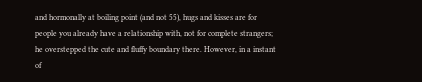and hormonally at boiling point (and not 55), hugs and kisses are for people you already have a relationship with, not for complete strangers; he overstepped the cute and fluffy boundary there. However, in a instant of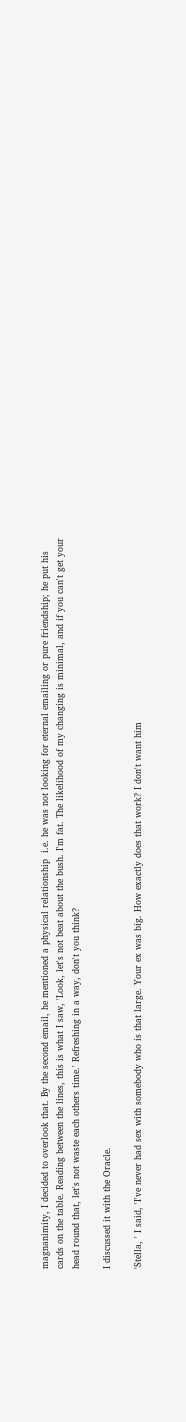magnanimity, I decided to overlook that. By the second email, he mentioned a physical relationship  i.e. he was not looking for eternal emailing or pure friendship; he put his cards on the table. Reading between the lines, this is what I saw, 'Look, let's not beat about the bush. I'm fat. The likelihood of my changing is minimal, and if you can't get your head round that, let's not waste each others time.' Refreshing in a way, don't you think?

I discussed it with the Oracle.

'Stella, ' I said, 'I've never had sex with somebody who is that large. Your ex was big. How exactly does that work? I don't want him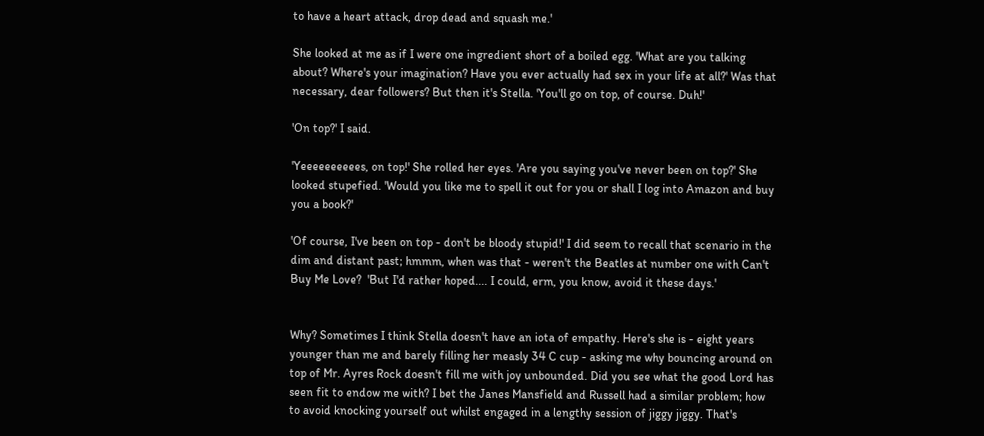to have a heart attack, drop dead and squash me.'

She looked at me as if I were one ingredient short of a boiled egg. 'What are you talking about? Where's your imagination? Have you ever actually had sex in your life at all?' Was that necessary, dear followers? But then it's Stella. 'You'll go on top, of course. Duh!'

'On top?' I said.

'Yeeeeeeeeees, on top!' She rolled her eyes. 'Are you saying you've never been on top?' She looked stupefied. 'Would you like me to spell it out for you or shall I log into Amazon and buy you a book?'

'Of course, I've been on top - don't be bloody stupid!' I did seem to recall that scenario in the dim and distant past; hmmm, when was that - weren't the Beatles at number one with Can't Buy Me Love?  'But I'd rather hoped.... I could, erm, you know, avoid it these days.'


Why? Sometimes I think Stella doesn't have an iota of empathy. Here's she is - eight years younger than me and barely filling her measly 34 C cup - asking me why bouncing around on top of Mr. Ayres Rock doesn't fill me with joy unbounded. Did you see what the good Lord has seen fit to endow me with? I bet the Janes Mansfield and Russell had a similar problem; how to avoid knocking yourself out whilst engaged in a lengthy session of jiggy jiggy. That's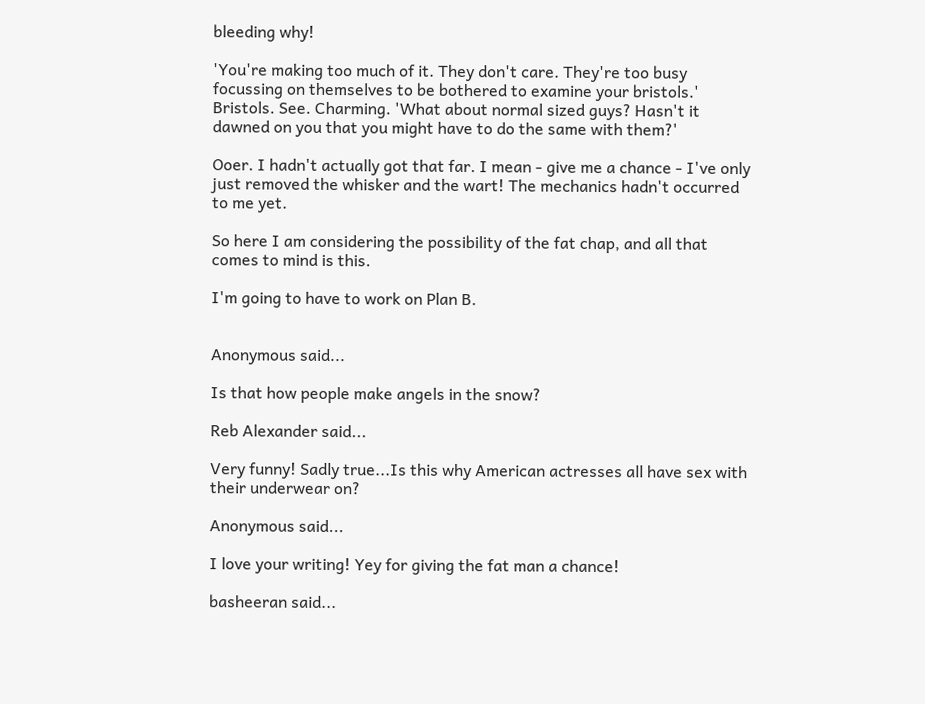bleeding why!

'You're making too much of it. They don't care. They're too busy focussing on themselves to be bothered to examine your bristols.' Bristols. See. Charming. 'What about normal sized guys? Hasn't it dawned on you that you might have to do the same with them?'

Ooer. I hadn't actually got that far. I mean - give me a chance - I've only just removed the whisker and the wart! The mechanics hadn't occurred to me yet.

So here I am considering the possibility of the fat chap, and all that comes to mind is this.

I'm going to have to work on Plan B.


Anonymous said...

Is that how people make angels in the snow?

Reb Alexander said...

Very funny! Sadly true...Is this why American actresses all have sex with their underwear on?

Anonymous said...

I love your writing! Yey for giving the fat man a chance!

basheeran said...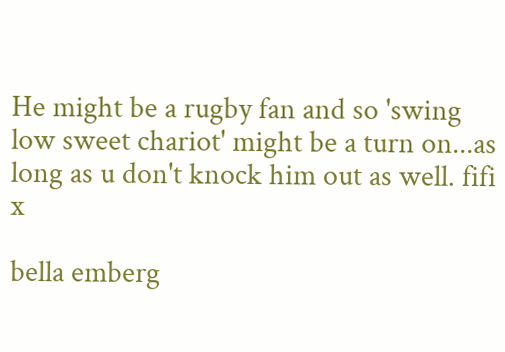He might be a rugby fan and so 'swing low sweet chariot' might be a turn on...as long as u don't knock him out as well. fifi x

bella emberg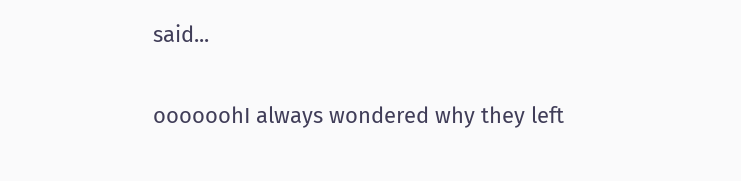said...

oooooohI always wondered why they left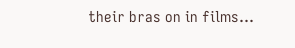their bras on in films...